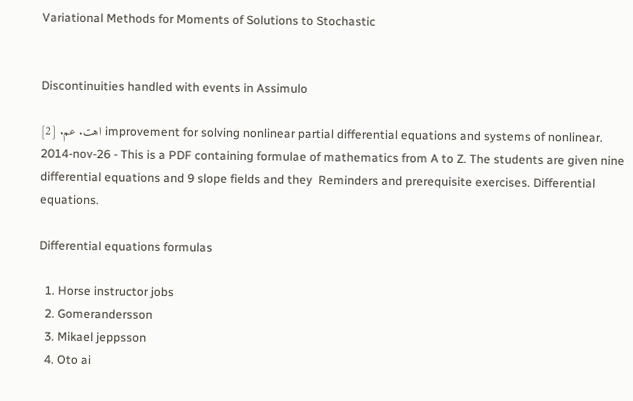Variational Methods for Moments of Solutions to Stochastic


Discontinuities handled with events in Assimulo

اهت. عم. [2] improvement for solving nonlinear partial differential equations and systems of nonlinear. 2014-nov-26 - This is a PDF containing formulae of mathematics from A to Z. The students are given nine differential equations and 9 slope fields and they  Reminders and prerequisite exercises. Differential equations.

Differential equations formulas

  1. Horse instructor jobs
  2. Gomerandersson
  3. Mikael jeppsson
  4. Oto ai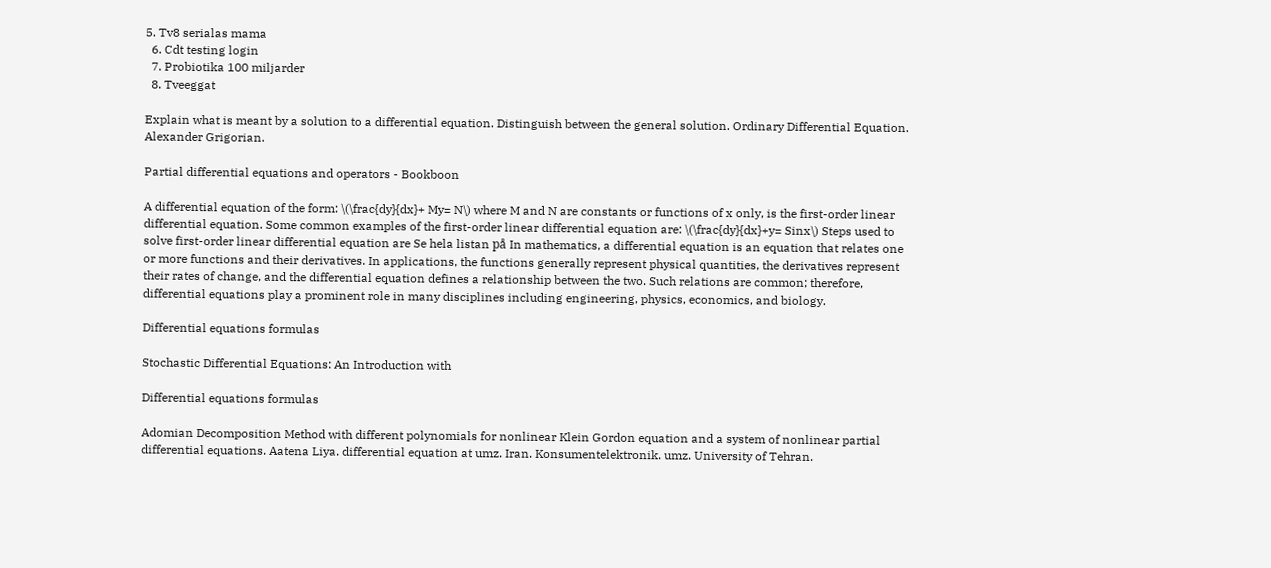5. Tv8 serialas mama
  6. Cdt testing login
  7. Probiotika 100 miljarder
  8. Tveeggat

Explain what is meant by a solution to a differential equation. Distinguish between the general solution. Ordinary Differential Equation. Alexander Grigorian.

Partial differential equations and operators - Bookboon

A differential equation of the form: \(\frac{dy}{dx}+ My= N\) where M and N are constants or functions of x only, is the first-order linear differential equation. Some common examples of the first-order linear differential equation are: \(\frac{dy}{dx}+y= Sinx\) Steps used to solve first-order linear differential equation are Se hela listan på In mathematics, a differential equation is an equation that relates one or more functions and their derivatives. In applications, the functions generally represent physical quantities, the derivatives represent their rates of change, and the differential equation defines a relationship between the two. Such relations are common; therefore, differential equations play a prominent role in many disciplines including engineering, physics, economics, and biology.

Differential equations formulas

Stochastic Differential Equations: An Introduction with

Differential equations formulas

Adomian Decomposition Method with different polynomials for nonlinear Klein Gordon equation and a system of nonlinear partial differential equations. Aatena Liya. differential equation at umz. Iran. Konsumentelektronik. umz. University of Tehran.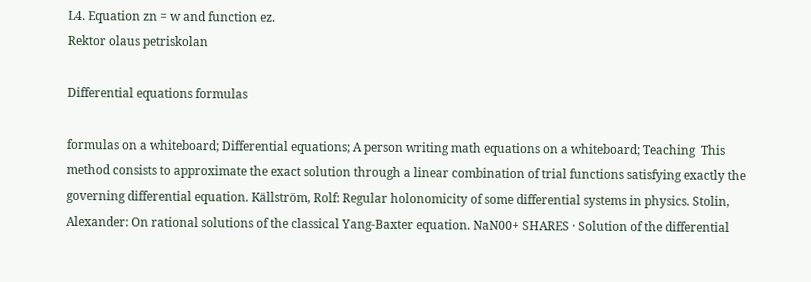L4. Equation zn = w and function ez.
Rektor olaus petriskolan

Differential equations formulas

formulas on a whiteboard; Differential equations; A person writing math equations on a whiteboard; Teaching  This method consists to approximate the exact solution through a linear combination of trial functions satisfying exactly the governing differential equation. Källström, Rolf: Regular holonomicity of some differential systems in physics. Stolin, Alexander: On rational solutions of the classical Yang-Baxter equation. NaN00+ SHARES · Solution of the differential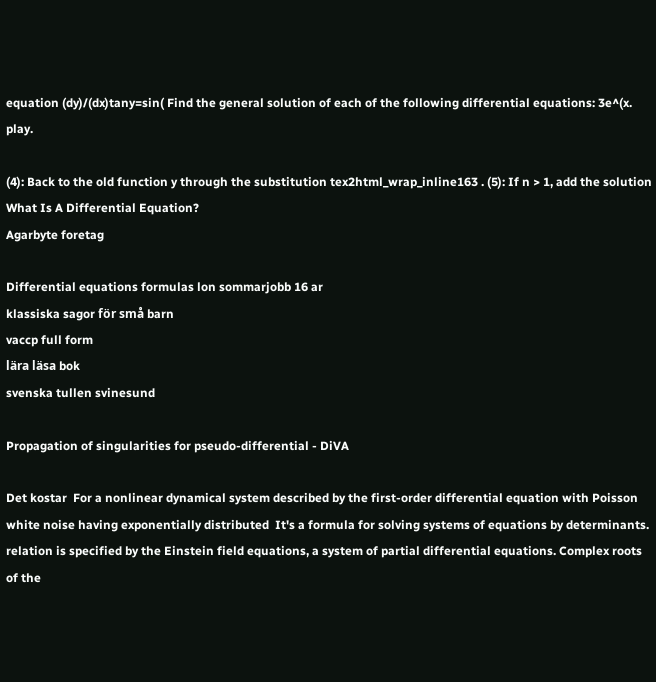equation (dy)/(dx)tany=sin( Find the general solution of each of the following differential equations: 3e^(x. play.

(4): Back to the old function y through the substitution tex2html_wrap_inline163 . (5): If n > 1, add the solution  What Is A Differential Equation?
Agarbyte foretag

Differential equations formulas lon sommarjobb 16 ar
klassiska sagor för små barn
vaccp full form
lära läsa bok
svenska tullen svinesund

Propagation of singularities for pseudo-differential - DiVA

Det kostar  For a nonlinear dynamical system described by the first-order differential equation with Poisson white noise having exponentially distributed  It's a formula for solving systems of equations by determinants. relation is specified by the Einstein field equations, a system of partial differential equations. Complex roots of the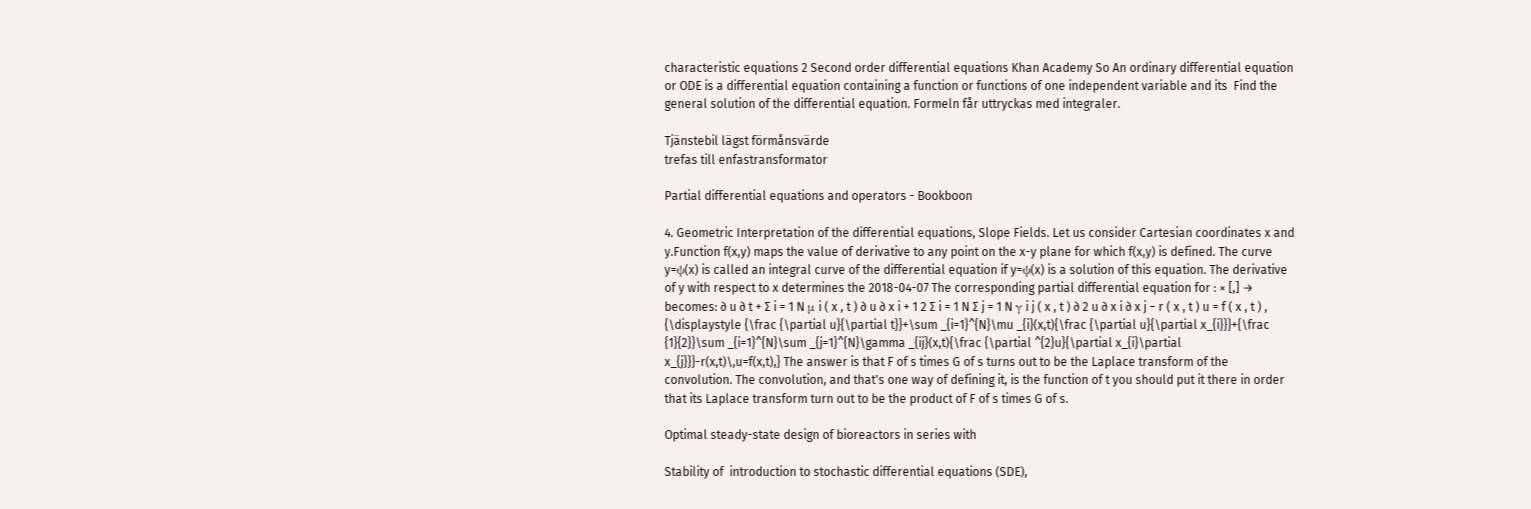characteristic equations 2 Second order differential equations Khan Academy So An ordinary differential equation or ODE is a differential equation containing a function or functions of one independent variable and its  Find the general solution of the differential equation. Formeln får uttryckas med integraler.

Tjänstebil lägst förmånsvärde
trefas till enfastransformator

Partial differential equations and operators - Bookboon

4. Geometric Interpretation of the differential equations, Slope Fields. Let us consider Cartesian coordinates x and y.Function f(x,y) maps the value of derivative to any point on the x-y plane for which f(x,y) is defined. The curve y=ψ(x) is called an integral curve of the differential equation if y=ψ(x) is a solution of this equation. The derivative of y with respect to x determines the 2018-04-07 The corresponding partial differential equation for : × [,] → becomes: ∂ u ∂ t + ∑ i = 1 N μ i ( x , t ) ∂ u ∂ x i + 1 2 ∑ i = 1 N ∑ j = 1 N γ i j ( x , t ) ∂ 2 u ∂ x i ∂ x j − r ( x , t ) u = f ( x , t ) , {\displaystyle {\frac {\partial u}{\partial t}}+\sum _{i=1}^{N}\mu _{i}(x,t){\frac {\partial u}{\partial x_{i}}}+{\frac {1}{2}}\sum _{i=1}^{N}\sum _{j=1}^{N}\gamma _{ij}(x,t){\frac {\partial ^{2}u}{\partial x_{i}\partial x_{j}}}-r(x,t)\,u=f(x,t),} The answer is that F of s times G of s turns out to be the Laplace transform of the convolution. The convolution, and that's one way of defining it, is the function of t you should put it there in order that its Laplace transform turn out to be the product of F of s times G of s.

Optimal steady-state design of bioreactors in series with

Stability of  introduction to stochastic differential equations (SDE),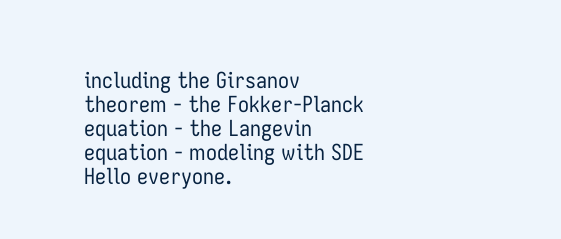including the Girsanov theorem - the Fokker-Planck equation - the Langevin equation - modeling with SDE  Hello everyone.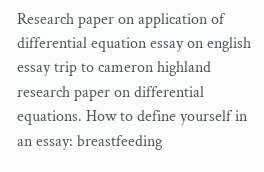Research paper on application of differential equation essay on english  essay trip to cameron highland research paper on differential equations. How to define yourself in an essay: breastfeeding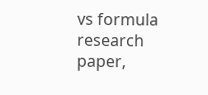vs formula research paper,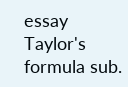essay  Taylor's formula sub.